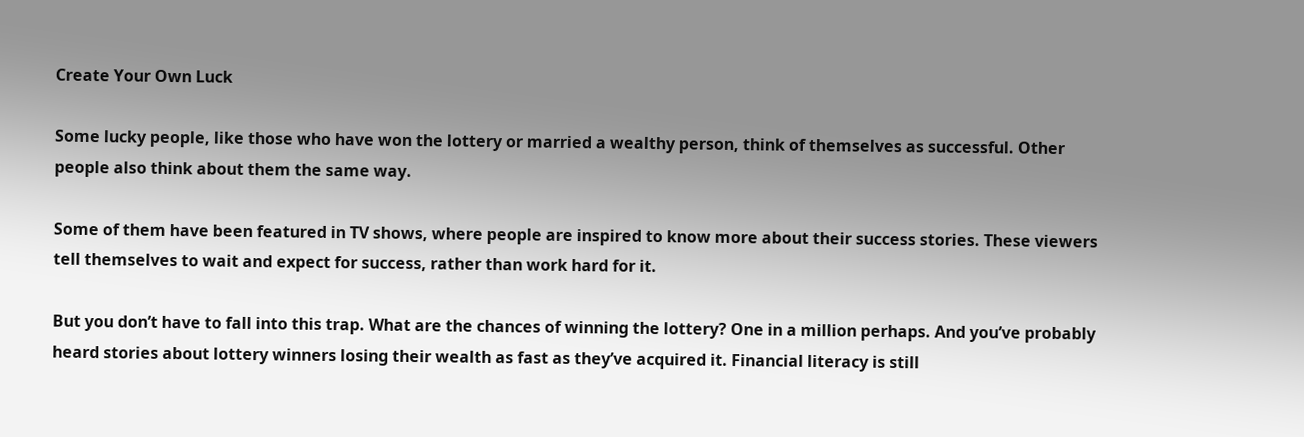Create Your Own Luck

Some lucky people, like those who have won the lottery or married a wealthy person, think of themselves as successful. Other people also think about them the same way.

Some of them have been featured in TV shows, where people are inspired to know more about their success stories. These viewers tell themselves to wait and expect for success, rather than work hard for it.

But you don’t have to fall into this trap. What are the chances of winning the lottery? One in a million perhaps. And you’ve probably heard stories about lottery winners losing their wealth as fast as they’ve acquired it. Financial literacy is still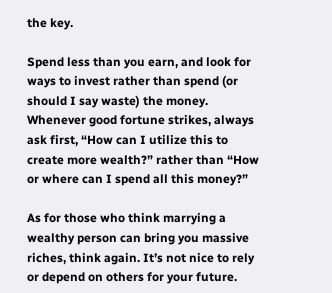the key.

Spend less than you earn, and look for ways to invest rather than spend (or should I say waste) the money. Whenever good fortune strikes, always ask first, “How can I utilize this to create more wealth?” rather than “How or where can I spend all this money?”

As for those who think marrying a wealthy person can bring you massive riches, think again. It’s not nice to rely or depend on others for your future.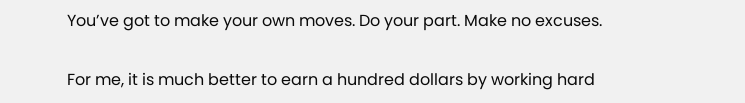You’ve got to make your own moves. Do your part. Make no excuses.

For me, it is much better to earn a hundred dollars by working hard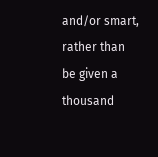and/or smart, rather than be given a thousand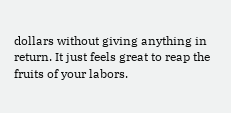dollars without giving anything in return. It just feels great to reap the fruits of your labors.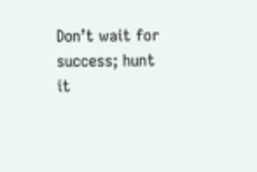Don’t wait for success; hunt it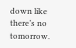down like there’s no tomorrow.